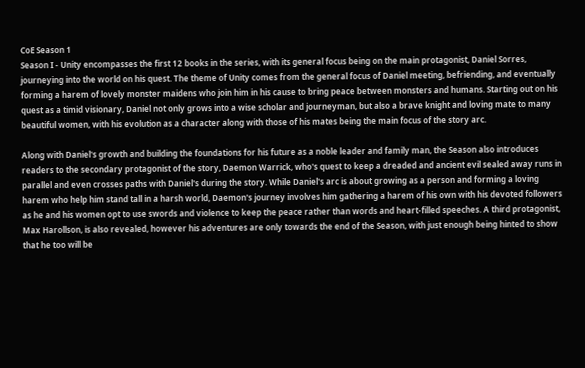CoE Season 1
Season I - Unity encompasses the first 12 books in the series, with its general focus being on the main protagonist, Daniel Sorres, journeying into the world on his quest. The theme of Unity comes from the general focus of Daniel meeting, befriending, and eventually forming a harem of lovely monster maidens who join him in his cause to bring peace between monsters and humans. Starting out on his quest as a timid visionary, Daniel not only grows into a wise scholar and journeyman, but also a brave knight and loving mate to many beautiful women, with his evolution as a character along with those of his mates being the main focus of the story arc.

Along with Daniel's growth and building the foundations for his future as a noble leader and family man, the Season also introduces readers to the secondary protagonist of the story, Daemon Warrick, who's quest to keep a dreaded and ancient evil sealed away runs in parallel and even crosses paths with Daniel's during the story. While Daniel's arc is about growing as a person and forming a loving harem who help him stand tall in a harsh world, Daemon's journey involves him gathering a harem of his own with his devoted followers as he and his women opt to use swords and violence to keep the peace rather than words and heart-filled speeches. A third protagonist, Max Harollson, is also revealed, however his adventures are only towards the end of the Season, with just enough being hinted to show that he too will be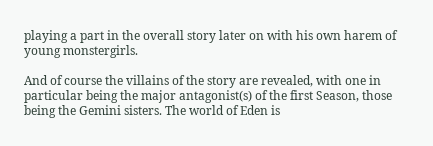playing a part in the overall story later on with his own harem of young monstergirls.

And of course the villains of the story are revealed, with one in particular being the major antagonist(s) of the first Season, those being the Gemini sisters. The world of Eden is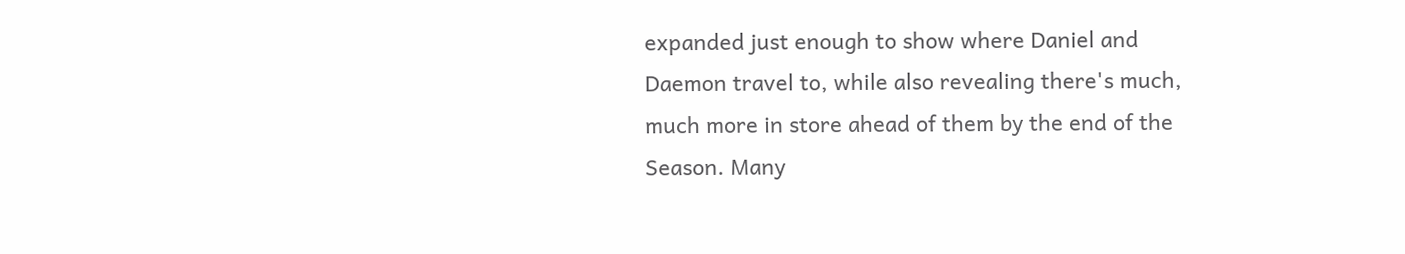expanded just enough to show where Daniel and Daemon travel to, while also revealing there's much, much more in store ahead of them by the end of the Season. Many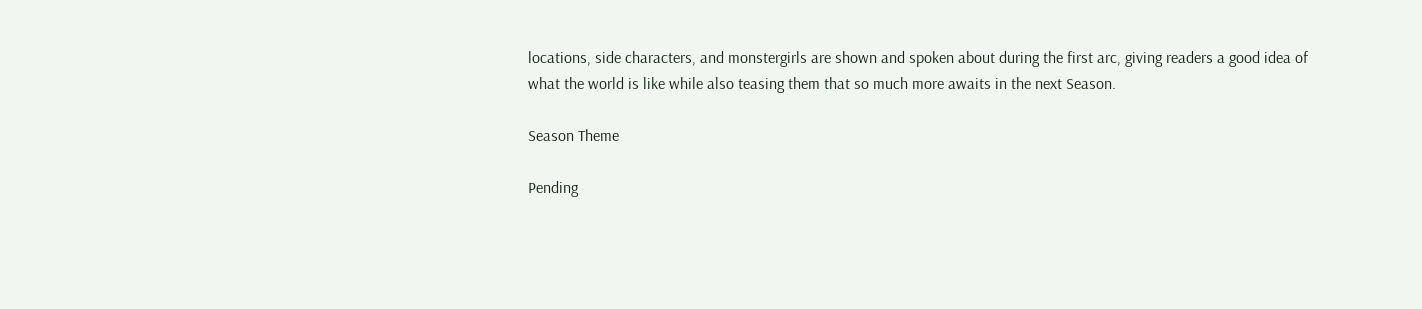locations, side characters, and monstergirls are shown and spoken about during the first arc, giving readers a good idea of what the world is like while also teasing them that so much more awaits in the next Season.

Season Theme

Pending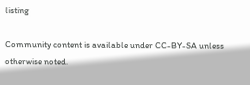listing

Community content is available under CC-BY-SA unless otherwise noted.